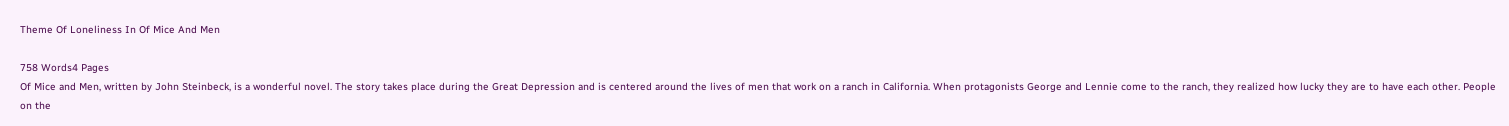Theme Of Loneliness In Of Mice And Men

758 Words4 Pages
Of Mice and Men, written by John Steinbeck, is a wonderful novel. The story takes place during the Great Depression and is centered around the lives of men that work on a ranch in California. When protagonists George and Lennie come to the ranch, they realized how lucky they are to have each other. People on the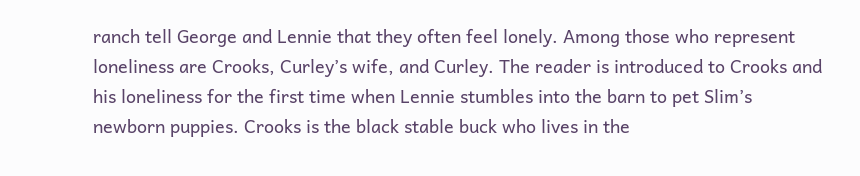ranch tell George and Lennie that they often feel lonely. Among those who represent loneliness are Crooks, Curley’s wife, and Curley. The reader is introduced to Crooks and his loneliness for the first time when Lennie stumbles into the barn to pet Slim’s newborn puppies. Crooks is the black stable buck who lives in the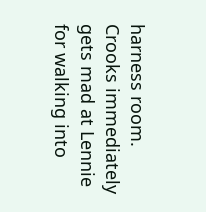harness room. Crooks immediately gets mad at Lennie for walking into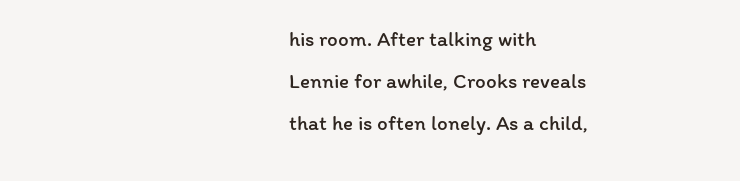his room. After talking with Lennie for awhile, Crooks reveals that he is often lonely. As a child,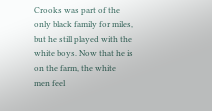Crooks was part of the only black family for miles, but he still played with the white boys. Now that he is on the farm, the white men feel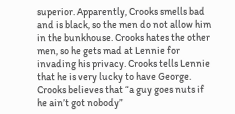superior. Apparently, Crooks smells bad and is black, so the men do not allow him in the bunkhouse. Crooks hates the other men, so he gets mad at Lennie for invading his privacy. Crooks tells Lennie that he is very lucky to have George. Crooks believes that “a guy goes nuts if he ain’t got nobody”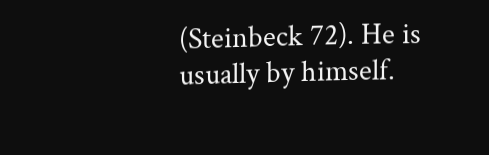(Steinbeck 72). He is usually by himself.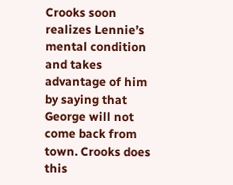Crooks soon realizes Lennie’s mental condition and takes advantage of him by saying that George will not come back from town. Crooks does this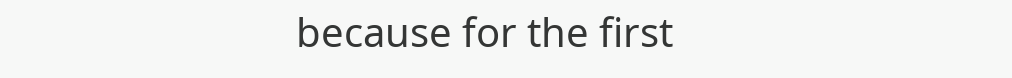because for the first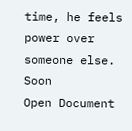time, he feels power over someone else. Soon
Open Document